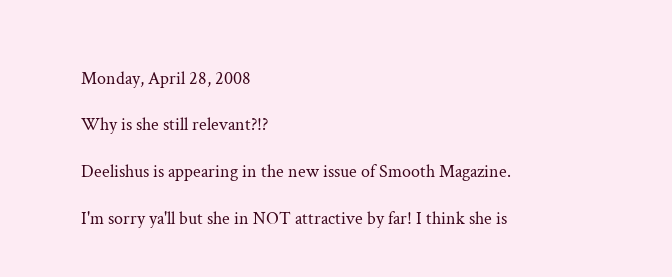Monday, April 28, 2008

Why is she still relevant?!?

Deelishus is appearing in the new issue of Smooth Magazine.

I'm sorry ya'll but she in NOT attractive by far! I think she is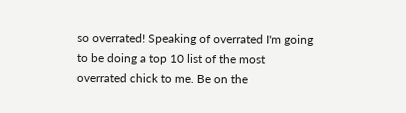so overrated! Speaking of overrated I'm going to be doing a top 10 list of the most overrated chick to me. Be on the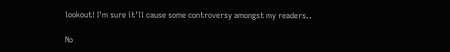lookout! I'm sure it'll cause some controversy amongst my readers..

No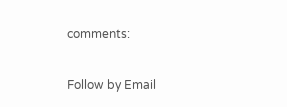comments:

Follow by Email